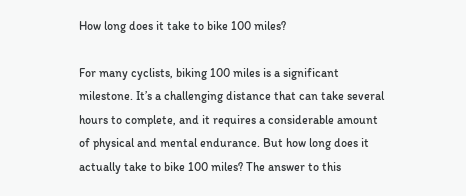How long does it take to bike 100 miles?

For many cyclists, biking 100 miles is a significant milestone. It’s a challenging distance that can take several hours to complete, and it requires a considerable amount of physical and mental endurance. But how long does it actually take to bike 100 miles? The answer to this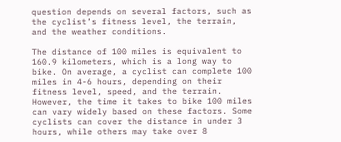question depends on several factors, such as the cyclist’s fitness level, the terrain, and the weather conditions.

The distance of 100 miles is equivalent to 160.9 kilometers, which is a long way to bike. On average, a cyclist can complete 100 miles in 4-6 hours, depending on their fitness level, speed, and the terrain. However, the time it takes to bike 100 miles can vary widely based on these factors. Some cyclists can cover the distance in under 3 hours, while others may take over 8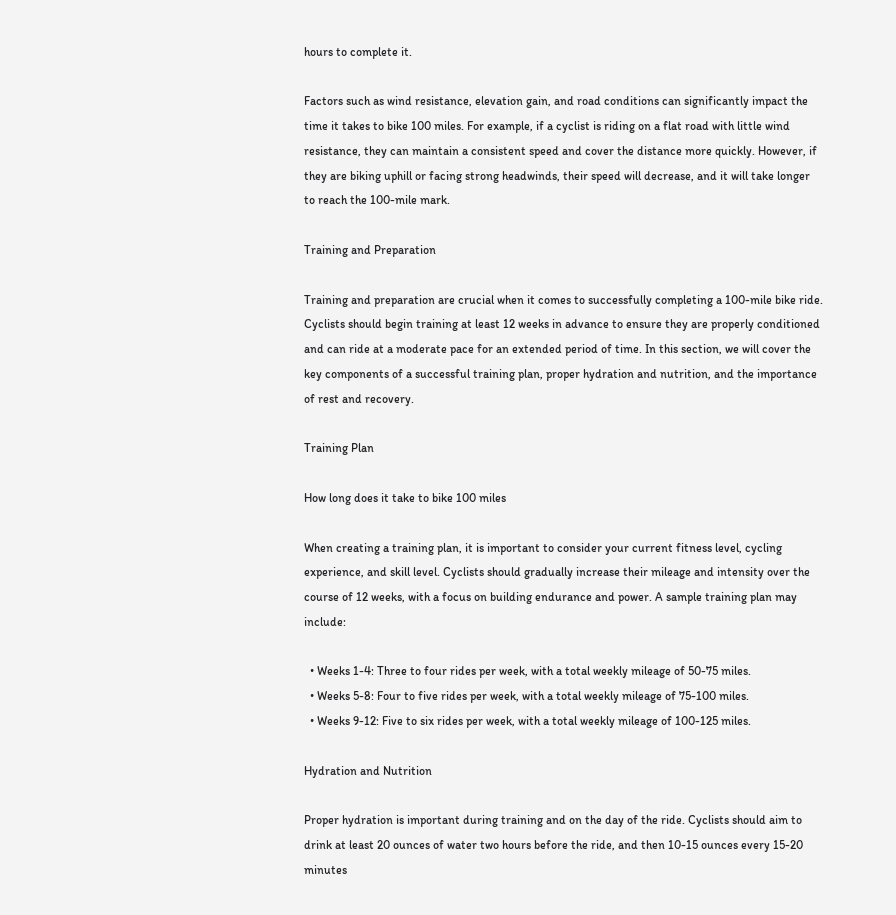hours to complete it.

Factors such as wind resistance, elevation gain, and road conditions can significantly impact the time it takes to bike 100 miles. For example, if a cyclist is riding on a flat road with little wind resistance, they can maintain a consistent speed and cover the distance more quickly. However, if they are biking uphill or facing strong headwinds, their speed will decrease, and it will take longer to reach the 100-mile mark.

Training and Preparation

Training and preparation are crucial when it comes to successfully completing a 100-mile bike ride. Cyclists should begin training at least 12 weeks in advance to ensure they are properly conditioned and can ride at a moderate pace for an extended period of time. In this section, we will cover the key components of a successful training plan, proper hydration and nutrition, and the importance of rest and recovery.

Training Plan

How long does it take to bike 100 miles

When creating a training plan, it is important to consider your current fitness level, cycling experience, and skill level. Cyclists should gradually increase their mileage and intensity over the course of 12 weeks, with a focus on building endurance and power. A sample training plan may include:

  • Weeks 1-4: Three to four rides per week, with a total weekly mileage of 50-75 miles.
  • Weeks 5-8: Four to five rides per week, with a total weekly mileage of 75-100 miles.
  • Weeks 9-12: Five to six rides per week, with a total weekly mileage of 100-125 miles.

Hydration and Nutrition

Proper hydration is important during training and on the day of the ride. Cyclists should aim to drink at least 20 ounces of water two hours before the ride, and then 10-15 ounces every 15-20 minutes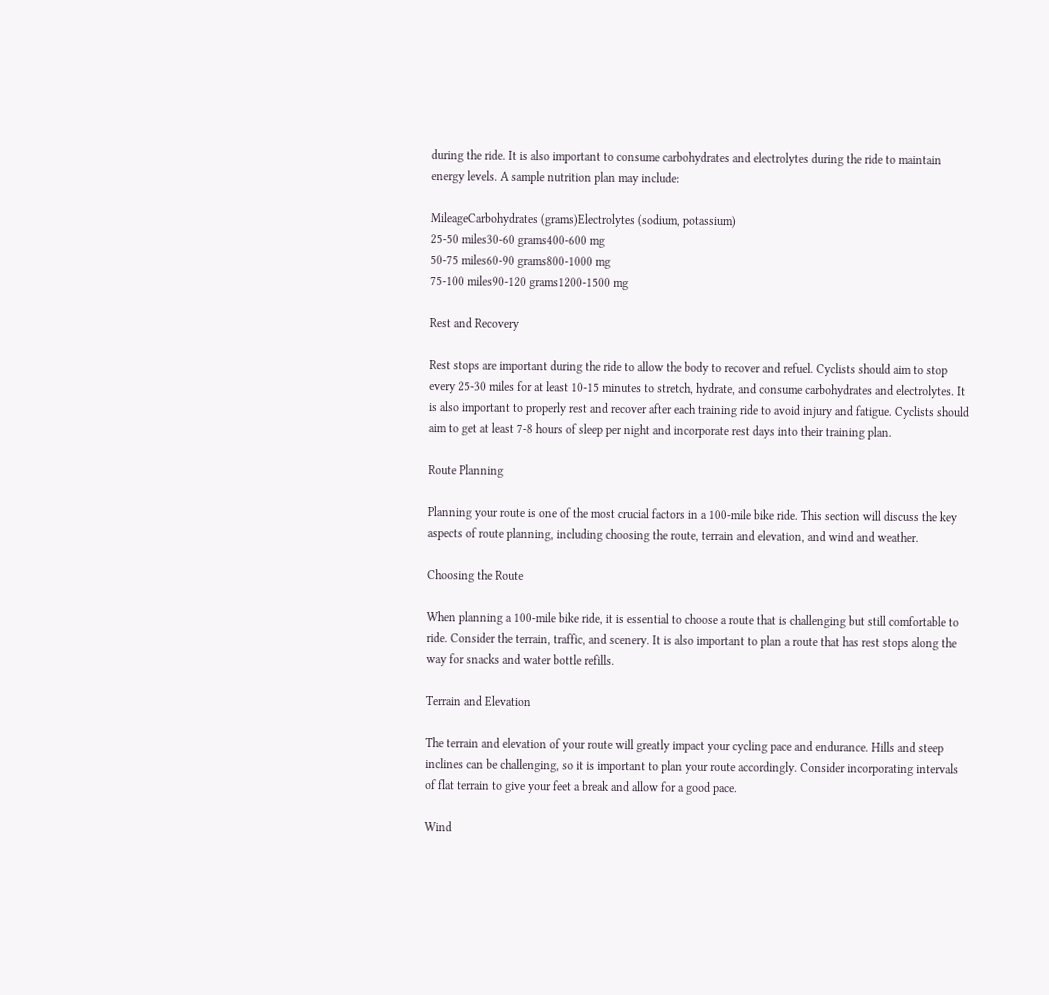during the ride. It is also important to consume carbohydrates and electrolytes during the ride to maintain energy levels. A sample nutrition plan may include:

MileageCarbohydrates (grams)Electrolytes (sodium, potassium)
25-50 miles30-60 grams400-600 mg
50-75 miles60-90 grams800-1000 mg
75-100 miles90-120 grams1200-1500 mg

Rest and Recovery

Rest stops are important during the ride to allow the body to recover and refuel. Cyclists should aim to stop every 25-30 miles for at least 10-15 minutes to stretch, hydrate, and consume carbohydrates and electrolytes. It is also important to properly rest and recover after each training ride to avoid injury and fatigue. Cyclists should aim to get at least 7-8 hours of sleep per night and incorporate rest days into their training plan.

Route Planning

Planning your route is one of the most crucial factors in a 100-mile bike ride. This section will discuss the key aspects of route planning, including choosing the route, terrain and elevation, and wind and weather.

Choosing the Route

When planning a 100-mile bike ride, it is essential to choose a route that is challenging but still comfortable to ride. Consider the terrain, traffic, and scenery. It is also important to plan a route that has rest stops along the way for snacks and water bottle refills.

Terrain and Elevation

The terrain and elevation of your route will greatly impact your cycling pace and endurance. Hills and steep inclines can be challenging, so it is important to plan your route accordingly. Consider incorporating intervals of flat terrain to give your feet a break and allow for a good pace.

Wind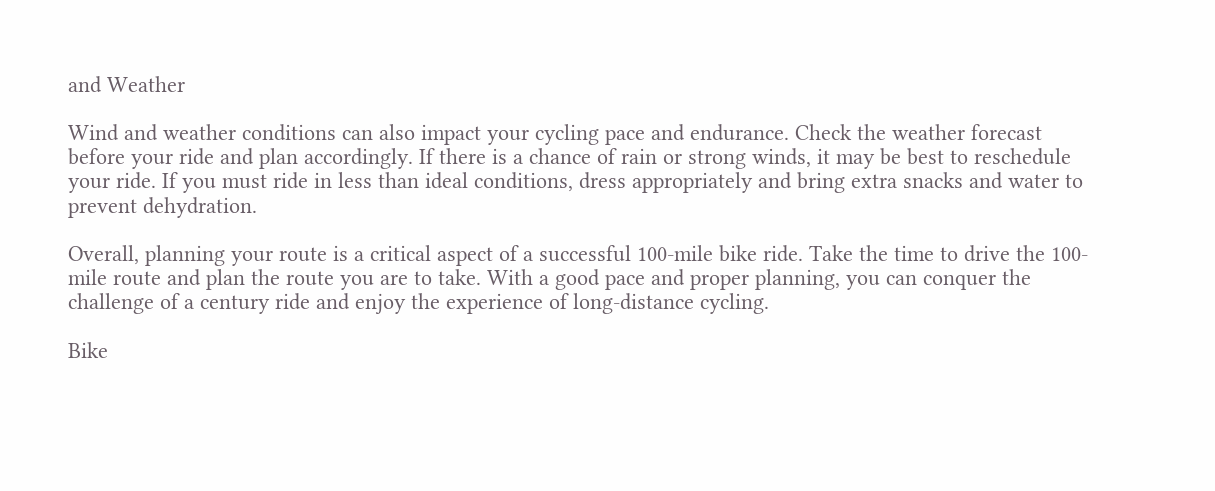and Weather

Wind and weather conditions can also impact your cycling pace and endurance. Check the weather forecast before your ride and plan accordingly. If there is a chance of rain or strong winds, it may be best to reschedule your ride. If you must ride in less than ideal conditions, dress appropriately and bring extra snacks and water to prevent dehydration.

Overall, planning your route is a critical aspect of a successful 100-mile bike ride. Take the time to drive the 100-mile route and plan the route you are to take. With a good pace and proper planning, you can conquer the challenge of a century ride and enjoy the experience of long-distance cycling.

Bike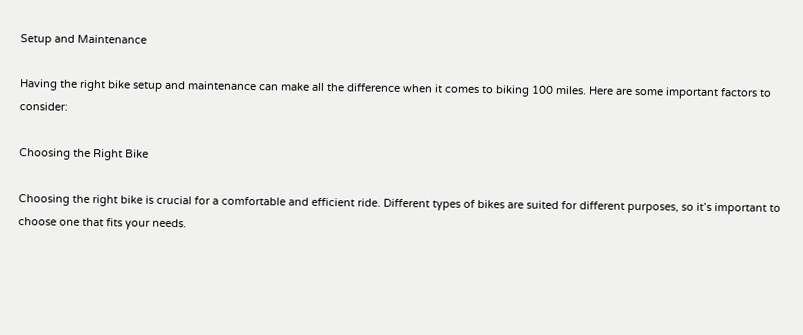Setup and Maintenance

Having the right bike setup and maintenance can make all the difference when it comes to biking 100 miles. Here are some important factors to consider:

Choosing the Right Bike

Choosing the right bike is crucial for a comfortable and efficient ride. Different types of bikes are suited for different purposes, so it’s important to choose one that fits your needs.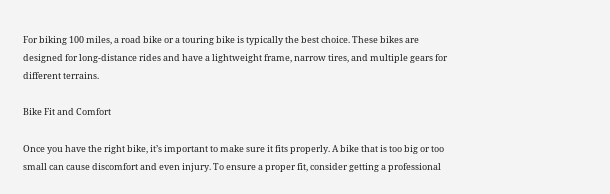For biking 100 miles, a road bike or a touring bike is typically the best choice. These bikes are designed for long-distance rides and have a lightweight frame, narrow tires, and multiple gears for different terrains.

Bike Fit and Comfort

Once you have the right bike, it’s important to make sure it fits properly. A bike that is too big or too small can cause discomfort and even injury. To ensure a proper fit, consider getting a professional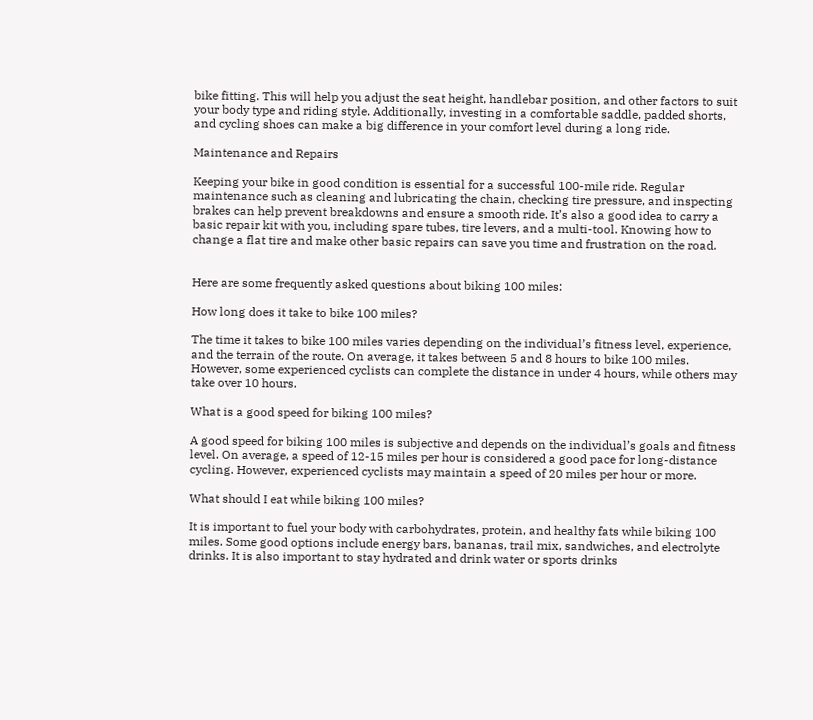bike fitting. This will help you adjust the seat height, handlebar position, and other factors to suit your body type and riding style. Additionally, investing in a comfortable saddle, padded shorts, and cycling shoes can make a big difference in your comfort level during a long ride.

Maintenance and Repairs

Keeping your bike in good condition is essential for a successful 100-mile ride. Regular maintenance such as cleaning and lubricating the chain, checking tire pressure, and inspecting brakes can help prevent breakdowns and ensure a smooth ride. It’s also a good idea to carry a basic repair kit with you, including spare tubes, tire levers, and a multi-tool. Knowing how to change a flat tire and make other basic repairs can save you time and frustration on the road.


Here are some frequently asked questions about biking 100 miles:

How long does it take to bike 100 miles?

The time it takes to bike 100 miles varies depending on the individual’s fitness level, experience, and the terrain of the route. On average, it takes between 5 and 8 hours to bike 100 miles. However, some experienced cyclists can complete the distance in under 4 hours, while others may take over 10 hours.

What is a good speed for biking 100 miles?

A good speed for biking 100 miles is subjective and depends on the individual’s goals and fitness level. On average, a speed of 12-15 miles per hour is considered a good pace for long-distance cycling. However, experienced cyclists may maintain a speed of 20 miles per hour or more.

What should I eat while biking 100 miles?

It is important to fuel your body with carbohydrates, protein, and healthy fats while biking 100 miles. Some good options include energy bars, bananas, trail mix, sandwiches, and electrolyte drinks. It is also important to stay hydrated and drink water or sports drinks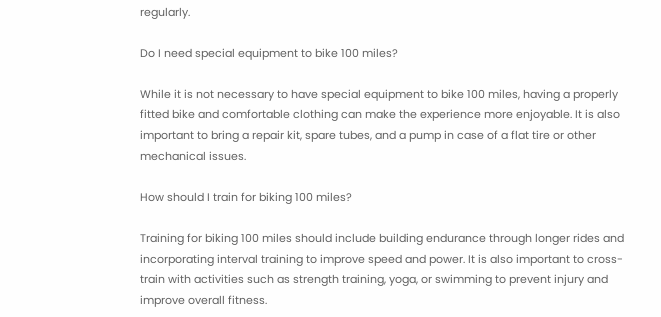regularly.

Do I need special equipment to bike 100 miles?

While it is not necessary to have special equipment to bike 100 miles, having a properly fitted bike and comfortable clothing can make the experience more enjoyable. It is also important to bring a repair kit, spare tubes, and a pump in case of a flat tire or other mechanical issues.

How should I train for biking 100 miles?

Training for biking 100 miles should include building endurance through longer rides and incorporating interval training to improve speed and power. It is also important to cross-train with activities such as strength training, yoga, or swimming to prevent injury and improve overall fitness.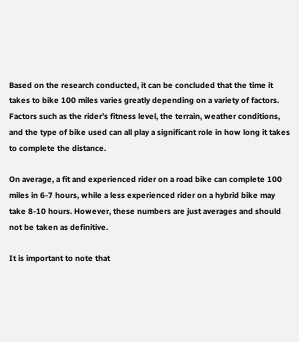Based on the research conducted, it can be concluded that the time it takes to bike 100 miles varies greatly depending on a variety of factors. Factors such as the rider’s fitness level, the terrain, weather conditions, and the type of bike used can all play a significant role in how long it takes to complete the distance.

On average, a fit and experienced rider on a road bike can complete 100 miles in 6-7 hours, while a less experienced rider on a hybrid bike may take 8-10 hours. However, these numbers are just averages and should not be taken as definitive.

It is important to note that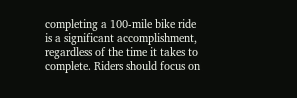completing a 100-mile bike ride is a significant accomplishment, regardless of the time it takes to complete. Riders should focus on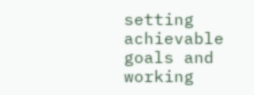setting achievable goals and working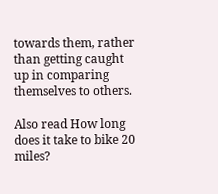towards them, rather than getting caught up in comparing themselves to others.

Also read How long does it take to bike 20 miles?